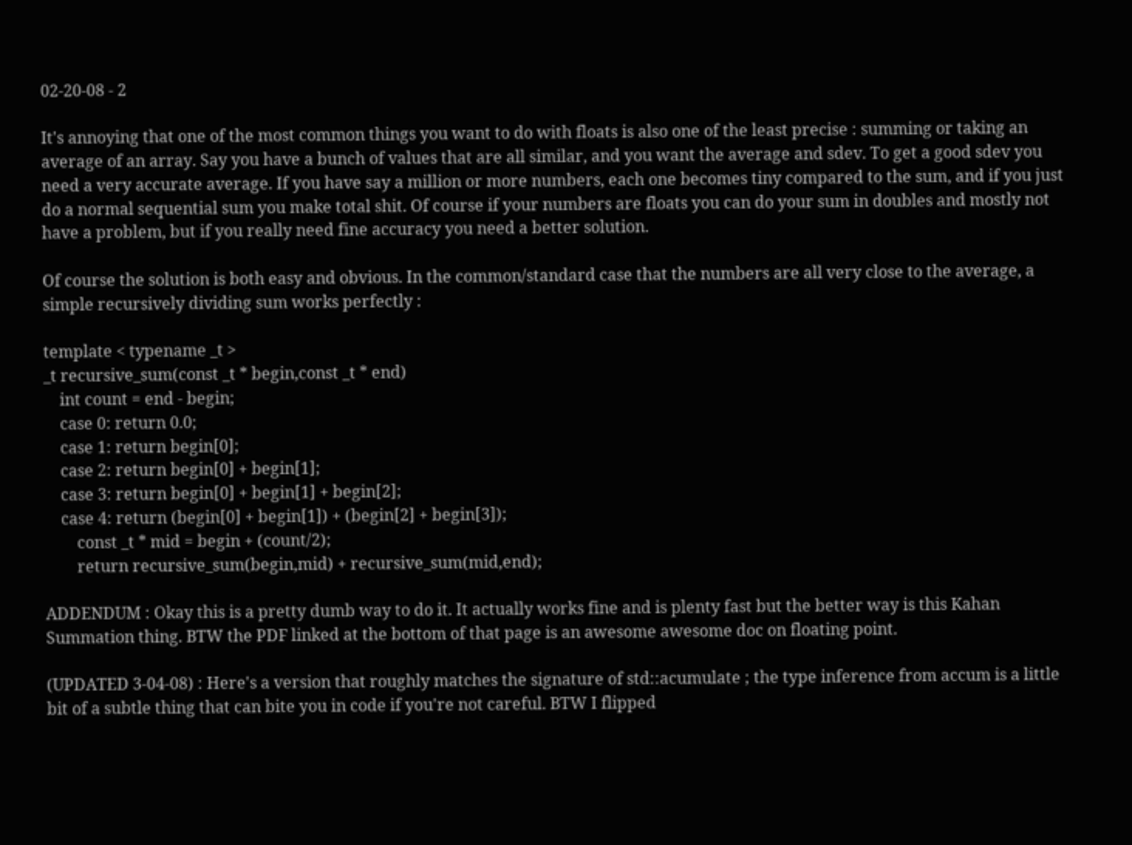02-20-08 - 2

It's annoying that one of the most common things you want to do with floats is also one of the least precise : summing or taking an average of an array. Say you have a bunch of values that are all similar, and you want the average and sdev. To get a good sdev you need a very accurate average. If you have say a million or more numbers, each one becomes tiny compared to the sum, and if you just do a normal sequential sum you make total shit. Of course if your numbers are floats you can do your sum in doubles and mostly not have a problem, but if you really need fine accuracy you need a better solution.

Of course the solution is both easy and obvious. In the common/standard case that the numbers are all very close to the average, a simple recursively dividing sum works perfectly :

template < typename _t >
_t recursive_sum(const _t * begin,const _t * end)
    int count = end - begin;
    case 0: return 0.0;
    case 1: return begin[0];
    case 2: return begin[0] + begin[1];
    case 3: return begin[0] + begin[1] + begin[2];
    case 4: return (begin[0] + begin[1]) + (begin[2] + begin[3]);
        const _t * mid = begin + (count/2);
        return recursive_sum(begin,mid) + recursive_sum(mid,end);

ADDENDUM : Okay this is a pretty dumb way to do it. It actually works fine and is plenty fast but the better way is this Kahan Summation thing. BTW the PDF linked at the bottom of that page is an awesome awesome doc on floating point.

(UPDATED 3-04-08) : Here's a version that roughly matches the signature of std::acumulate ; the type inference from accum is a little bit of a subtle thing that can bite you in code if you're not careful. BTW I flipped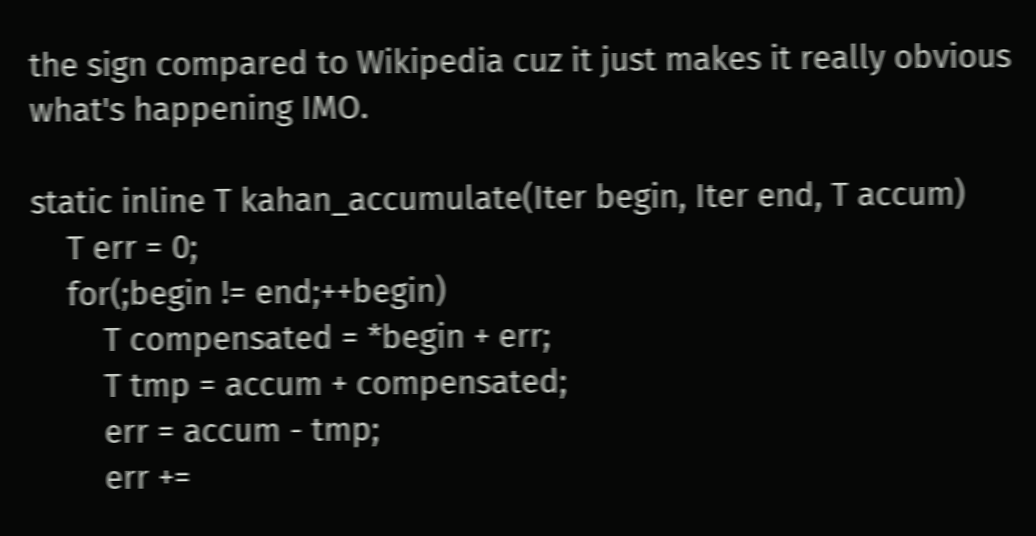the sign compared to Wikipedia cuz it just makes it really obvious what's happening IMO.

static inline T kahan_accumulate(Iter begin, Iter end, T accum)
    T err = 0;
    for(;begin != end;++begin)
        T compensated = *begin + err;
        T tmp = accum + compensated;
        err = accum - tmp;
        err +=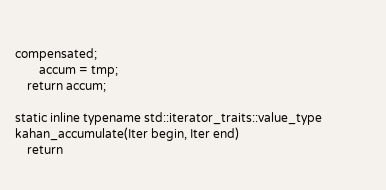compensated;
        accum = tmp;
    return accum;

static inline typename std::iterator_traits::value_type
kahan_accumulate(Iter begin, Iter end)
    return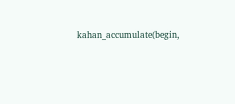kahan_accumulate(begin,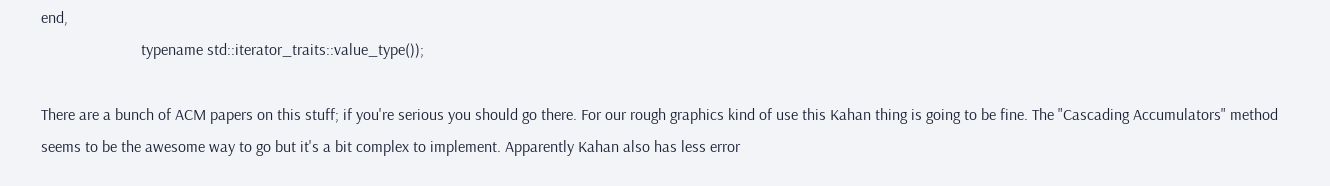end,
                         typename std::iterator_traits::value_type());

There are a bunch of ACM papers on this stuff; if you're serious you should go there. For our rough graphics kind of use this Kahan thing is going to be fine. The "Cascading Accumulators" method seems to be the awesome way to go but it's a bit complex to implement. Apparently Kahan also has less error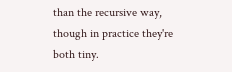than the recursive way, though in practice they're both tiny.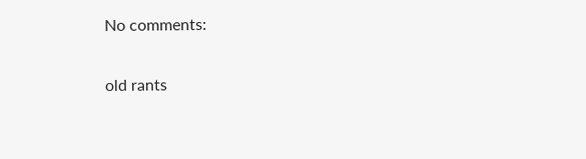No comments:

old rants